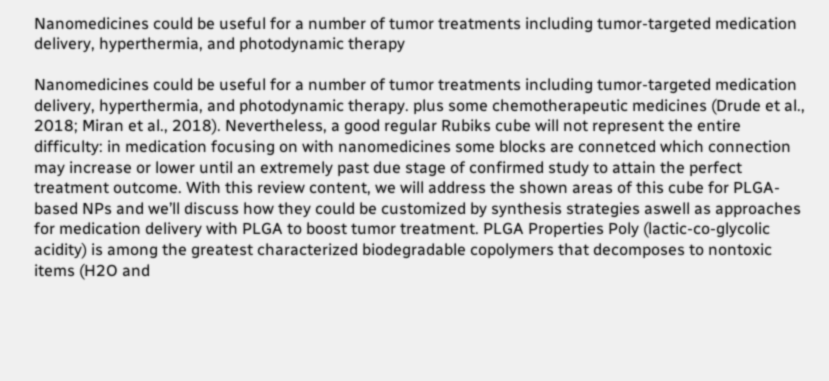Nanomedicines could be useful for a number of tumor treatments including tumor-targeted medication delivery, hyperthermia, and photodynamic therapy

Nanomedicines could be useful for a number of tumor treatments including tumor-targeted medication delivery, hyperthermia, and photodynamic therapy. plus some chemotherapeutic medicines (Drude et al., 2018; Miran et al., 2018). Nevertheless, a good regular Rubiks cube will not represent the entire difficulty: in medication focusing on with nanomedicines some blocks are connetced which connection may increase or lower until an extremely past due stage of confirmed study to attain the perfect treatment outcome. With this review content, we will address the shown areas of this cube for PLGA-based NPs and we’ll discuss how they could be customized by synthesis strategies aswell as approaches for medication delivery with PLGA to boost tumor treatment. PLGA Properties Poly (lactic-co-glycolic acidity) is among the greatest characterized biodegradable copolymers that decomposes to nontoxic items (H2O and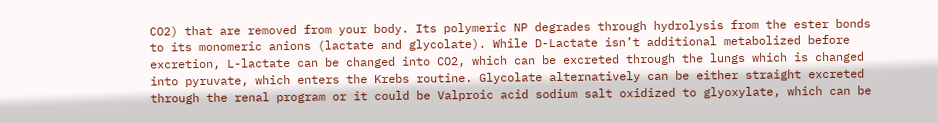CO2) that are removed from your body. Its polymeric NP degrades through hydrolysis from the ester bonds to its monomeric anions (lactate and glycolate). While D-Lactate isn’t additional metabolized before excretion, L-lactate can be changed into CO2, which can be excreted through the lungs which is changed into pyruvate, which enters the Krebs routine. Glycolate alternatively can be either straight excreted through the renal program or it could be Valproic acid sodium salt oxidized to glyoxylate, which can be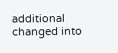additional changed into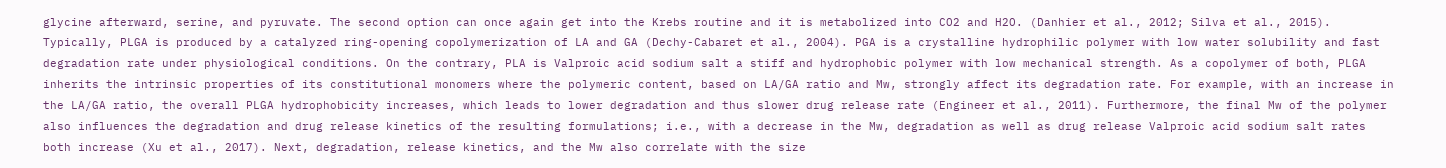glycine afterward, serine, and pyruvate. The second option can once again get into the Krebs routine and it is metabolized into CO2 and H2O. (Danhier et al., 2012; Silva et al., 2015). Typically, PLGA is produced by a catalyzed ring-opening copolymerization of LA and GA (Dechy-Cabaret et al., 2004). PGA is a crystalline hydrophilic polymer with low water solubility and fast degradation rate under physiological conditions. On the contrary, PLA is Valproic acid sodium salt a stiff and hydrophobic polymer with low mechanical strength. As a copolymer of both, PLGA inherits the intrinsic properties of its constitutional monomers where the polymeric content, based on LA/GA ratio and Mw, strongly affect its degradation rate. For example, with an increase in the LA/GA ratio, the overall PLGA hydrophobicity increases, which leads to lower degradation and thus slower drug release rate (Engineer et al., 2011). Furthermore, the final Mw of the polymer also influences the degradation and drug release kinetics of the resulting formulations; i.e., with a decrease in the Mw, degradation as well as drug release Valproic acid sodium salt rates both increase (Xu et al., 2017). Next, degradation, release kinetics, and the Mw also correlate with the size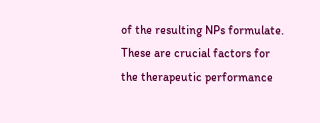of the resulting NPs formulate. These are crucial factors for the therapeutic performance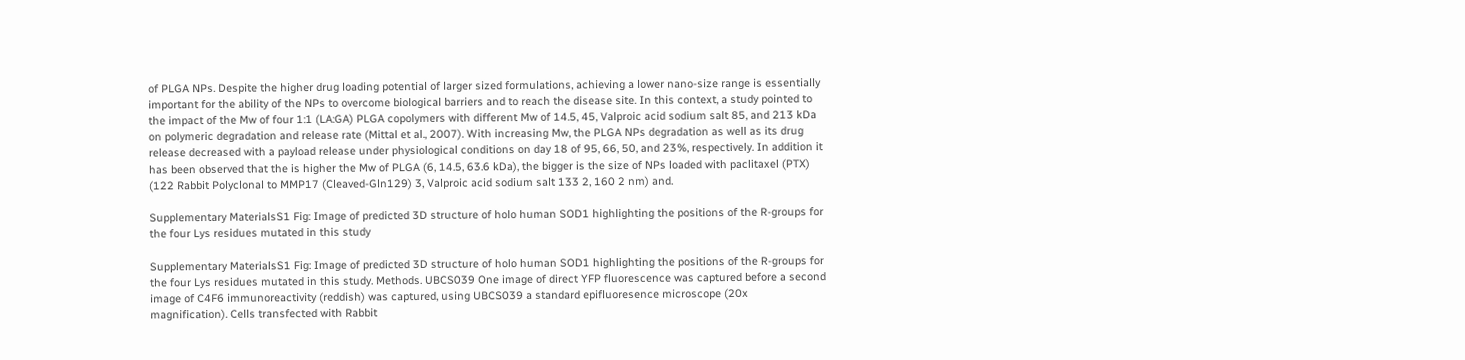of PLGA NPs. Despite the higher drug loading potential of larger sized formulations, achieving a lower nano-size range is essentially important for the ability of the NPs to overcome biological barriers and to reach the disease site. In this context, a study pointed to the impact of the Mw of four 1:1 (LA:GA) PLGA copolymers with different Mw of 14.5, 45, Valproic acid sodium salt 85, and 213 kDa on polymeric degradation and release rate (Mittal et al., 2007). With increasing Mw, the PLGA NPs degradation as well as its drug release decreased with a payload release under physiological conditions on day 18 of 95, 66, 50, and 23%, respectively. In addition it has been observed that the is higher the Mw of PLGA (6, 14.5, 63.6 kDa), the bigger is the size of NPs loaded with paclitaxel (PTX) (122 Rabbit Polyclonal to MMP17 (Cleaved-Gln129) 3, Valproic acid sodium salt 133 2, 160 2 nm) and.

Supplementary MaterialsS1 Fig: Image of predicted 3D structure of holo human SOD1 highlighting the positions of the R-groups for the four Lys residues mutated in this study

Supplementary MaterialsS1 Fig: Image of predicted 3D structure of holo human SOD1 highlighting the positions of the R-groups for the four Lys residues mutated in this study. Methods. UBCS039 One image of direct YFP fluorescence was captured before a second image of C4F6 immunoreactivity (reddish) was captured, using UBCS039 a standard epifluoresence microscope (20x magnification). Cells transfected with Rabbit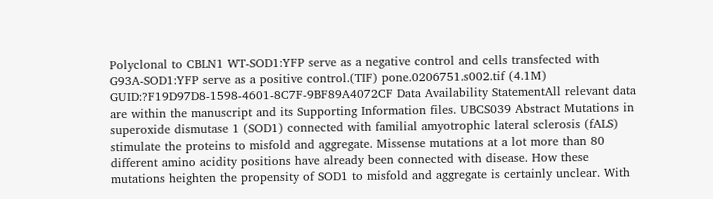Polyclonal to CBLN1 WT-SOD1:YFP serve as a negative control and cells transfected with G93A-SOD1:YFP serve as a positive control.(TIF) pone.0206751.s002.tif (4.1M) GUID:?F19D97D8-1598-4601-8C7F-9BF89A4072CF Data Availability StatementAll relevant data are within the manuscript and its Supporting Information files. UBCS039 Abstract Mutations in superoxide dismutase 1 (SOD1) connected with familial amyotrophic lateral sclerosis (fALS) stimulate the proteins to misfold and aggregate. Missense mutations at a lot more than 80 different amino acidity positions have already been connected with disease. How these mutations heighten the propensity of SOD1 to misfold and aggregate is certainly unclear. With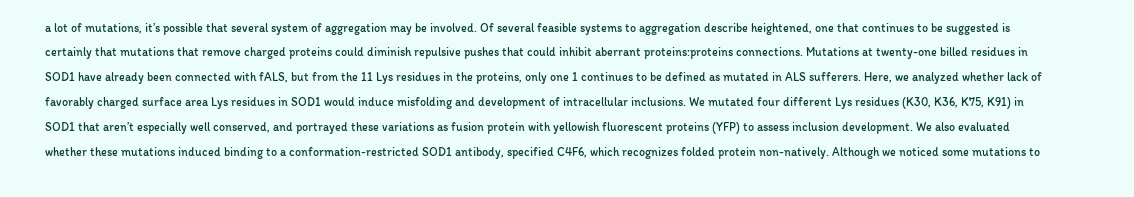a lot of mutations, it’s possible that several system of aggregation may be involved. Of several feasible systems to aggregation describe heightened, one that continues to be suggested is certainly that mutations that remove charged proteins could diminish repulsive pushes that could inhibit aberrant proteins:proteins connections. Mutations at twenty-one billed residues in SOD1 have already been connected with fALS, but from the 11 Lys residues in the proteins, only one 1 continues to be defined as mutated in ALS sufferers. Here, we analyzed whether lack of favorably charged surface area Lys residues in SOD1 would induce misfolding and development of intracellular inclusions. We mutated four different Lys residues (K30, K36, K75, K91) in SOD1 that aren’t especially well conserved, and portrayed these variations as fusion protein with yellowish fluorescent proteins (YFP) to assess inclusion development. We also evaluated whether these mutations induced binding to a conformation-restricted SOD1 antibody, specified C4F6, which recognizes folded protein non-natively. Although we noticed some mutations to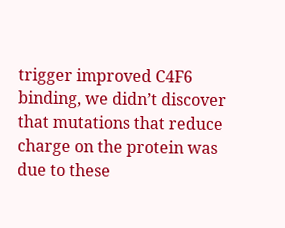trigger improved C4F6 binding, we didn’t discover that mutations that reduce charge on the protein was due to these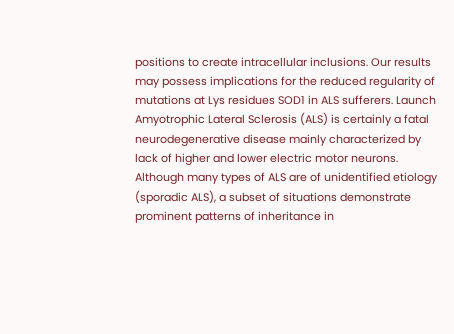positions to create intracellular inclusions. Our results may possess implications for the reduced regularity of mutations at Lys residues SOD1 in ALS sufferers. Launch Amyotrophic Lateral Sclerosis (ALS) is certainly a fatal neurodegenerative disease mainly characterized by lack of higher and lower electric motor neurons. Although many types of ALS are of unidentified etiology (sporadic ALS), a subset of situations demonstrate prominent patterns of inheritance in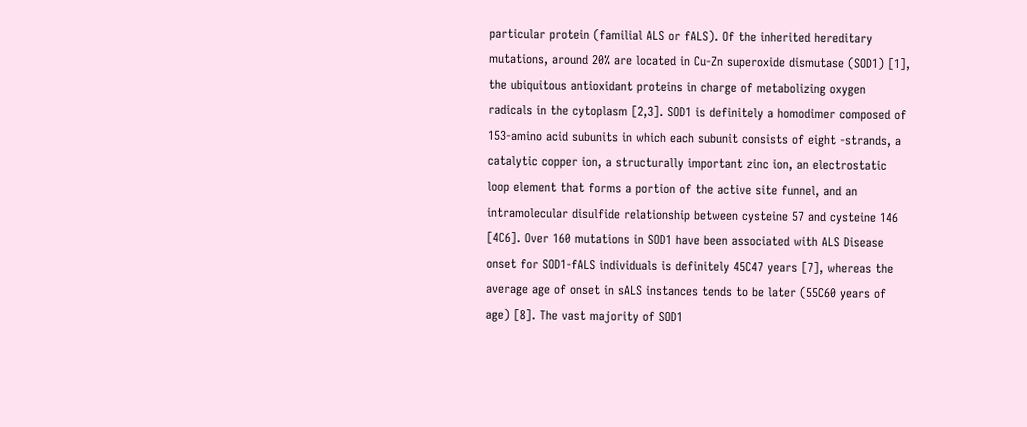particular protein (familial ALS or fALS). Of the inherited hereditary mutations, around 20% are located in Cu-Zn superoxide dismutase (SOD1) [1], the ubiquitous antioxidant proteins in charge of metabolizing oxygen radicals in the cytoplasm [2,3]. SOD1 is definitely a homodimer composed of 153-amino acid subunits in which each subunit consists of eight -strands, a catalytic copper ion, a structurally important zinc ion, an electrostatic loop element that forms a portion of the active site funnel, and an intramolecular disulfide relationship between cysteine 57 and cysteine 146 [4C6]. Over 160 mutations in SOD1 have been associated with ALS Disease onset for SOD1-fALS individuals is definitely 45C47 years [7], whereas the average age of onset in sALS instances tends to be later (55C60 years of age) [8]. The vast majority of SOD1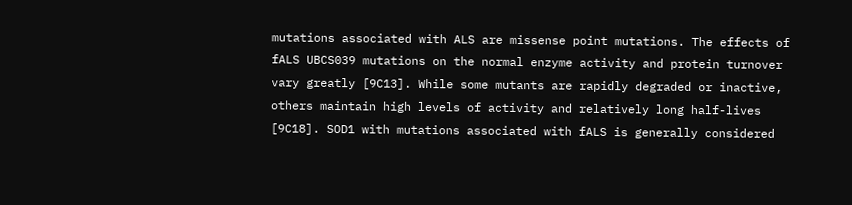mutations associated with ALS are missense point mutations. The effects of fALS UBCS039 mutations on the normal enzyme activity and protein turnover vary greatly [9C13]. While some mutants are rapidly degraded or inactive, others maintain high levels of activity and relatively long half-lives [9C18]. SOD1 with mutations associated with fALS is generally considered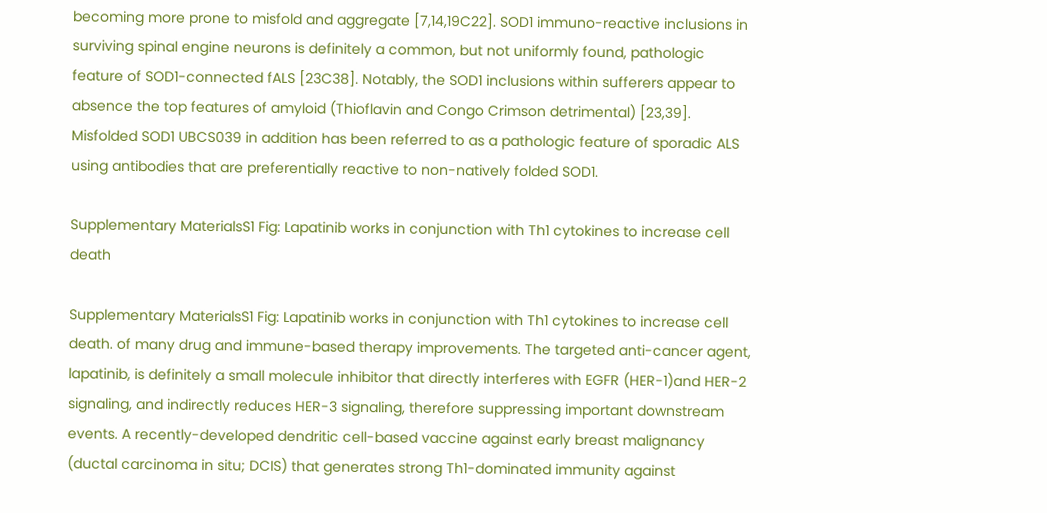becoming more prone to misfold and aggregate [7,14,19C22]. SOD1 immuno-reactive inclusions in surviving spinal engine neurons is definitely a common, but not uniformly found, pathologic feature of SOD1-connected fALS [23C38]. Notably, the SOD1 inclusions within sufferers appear to absence the top features of amyloid (Thioflavin and Congo Crimson detrimental) [23,39]. Misfolded SOD1 UBCS039 in addition has been referred to as a pathologic feature of sporadic ALS using antibodies that are preferentially reactive to non-natively folded SOD1.

Supplementary MaterialsS1 Fig: Lapatinib works in conjunction with Th1 cytokines to increase cell death

Supplementary MaterialsS1 Fig: Lapatinib works in conjunction with Th1 cytokines to increase cell death. of many drug and immune-based therapy improvements. The targeted anti-cancer agent, lapatinib, is definitely a small molecule inhibitor that directly interferes with EGFR (HER-1)and HER-2 signaling, and indirectly reduces HER-3 signaling, therefore suppressing important downstream events. A recently-developed dendritic cell-based vaccine against early breast malignancy (ductal carcinoma in situ; DCIS) that generates strong Th1-dominated immunity against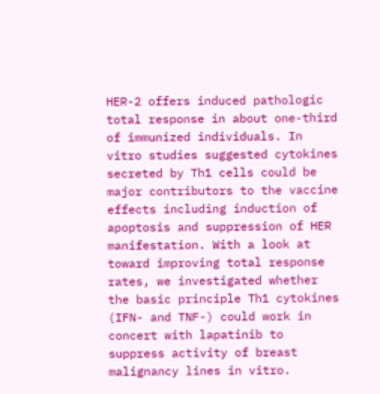HER-2 offers induced pathologic total response in about one-third of immunized individuals. In vitro studies suggested cytokines secreted by Th1 cells could be major contributors to the vaccine effects including induction of apoptosis and suppression of HER manifestation. With a look at toward improving total response rates, we investigated whether the basic principle Th1 cytokines (IFN- and TNF-) could work in concert with lapatinib to suppress activity of breast malignancy lines in vitro.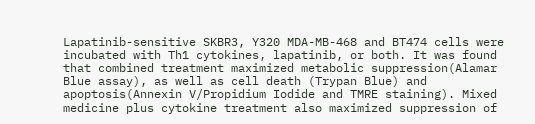Lapatinib-sensitive SKBR3, Y320 MDA-MB-468 and BT474 cells were incubated with Th1 cytokines, lapatinib, or both. It was found that combined treatment maximized metabolic suppression(Alamar Blue assay), as well as cell death (Trypan Blue) and apoptosis(Annexin V/Propidium Iodide and TMRE staining). Mixed medicine plus cytokine treatment also maximized suppression of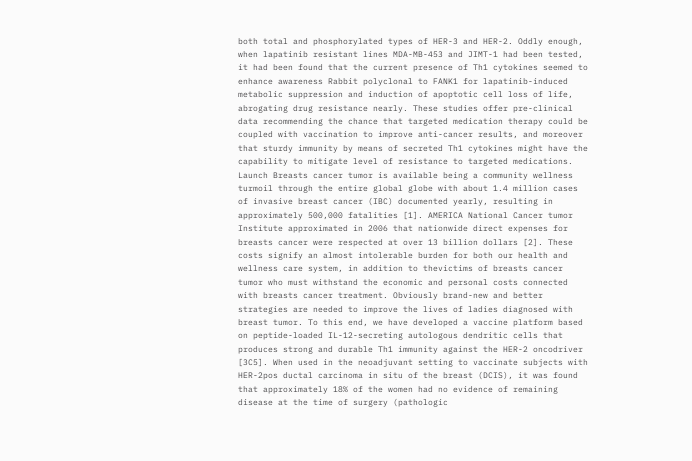both total and phosphorylated types of HER-3 and HER-2. Oddly enough, when lapatinib resistant lines MDA-MB-453 and JIMT-1 had been tested, it had been found that the current presence of Th1 cytokines seemed to enhance awareness Rabbit polyclonal to FANK1 for lapatinib-induced metabolic suppression and induction of apoptotic cell loss of life, abrogating drug resistance nearly. These studies offer pre-clinical data recommending the chance that targeted medication therapy could be coupled with vaccination to improve anti-cancer results, and moreover that sturdy immunity by means of secreted Th1 cytokines might have the capability to mitigate level of resistance to targeted medications. Launch Breasts cancer tumor is available being a community wellness turmoil through the entire global globe with about 1.4 million cases of invasive breast cancer (IBC) documented yearly, resulting in approximately 500,000 fatalities [1]. AMERICA National Cancer tumor Institute approximated in 2006 that nationwide direct expenses for breasts cancer were respected at over 13 billion dollars [2]. These costs signify an almost intolerable burden for both our health and wellness care system, in addition to thevictims of breasts cancer tumor who must withstand the economic and personal costs connected with breasts cancer treatment. Obviously brand-new and better strategies are needed to improve the lives of ladies diagnosed with breast tumor. To this end, we have developed a vaccine platform based on peptide-loaded IL-12-secreting autologous dendritic cells that produces strong and durable Th1 immunity against the HER-2 oncodriver [3C5]. When used in the neoadjuvant setting to vaccinate subjects with HER-2pos ductal carcinoma in situ of the breast (DCIS), it was found that approximately 18% of the women had no evidence of remaining disease at the time of surgery (pathologic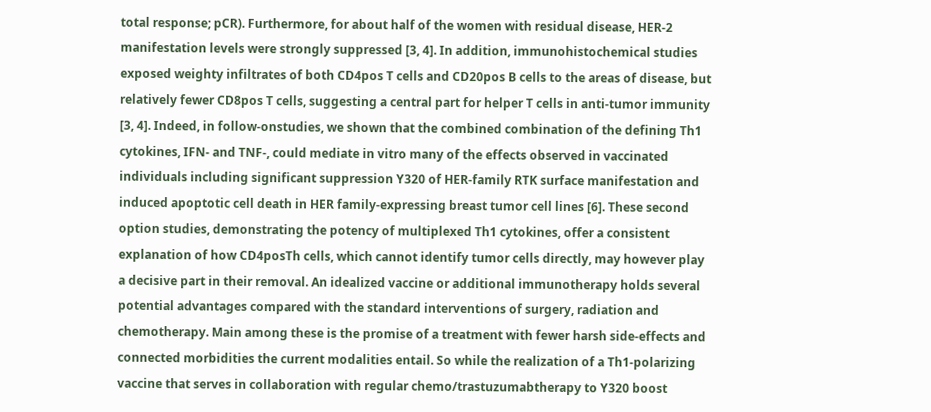total response; pCR). Furthermore, for about half of the women with residual disease, HER-2 manifestation levels were strongly suppressed [3, 4]. In addition, immunohistochemical studies exposed weighty infiltrates of both CD4pos T cells and CD20pos B cells to the areas of disease, but relatively fewer CD8pos T cells, suggesting a central part for helper T cells in anti-tumor immunity [3, 4]. Indeed, in follow-onstudies, we shown that the combined combination of the defining Th1 cytokines, IFN- and TNF-, could mediate in vitro many of the effects observed in vaccinated individuals including significant suppression Y320 of HER-family RTK surface manifestation and induced apoptotic cell death in HER family-expressing breast tumor cell lines [6]. These second option studies, demonstrating the potency of multiplexed Th1 cytokines, offer a consistent explanation of how CD4posTh cells, which cannot identify tumor cells directly, may however play a decisive part in their removal. An idealized vaccine or additional immunotherapy holds several potential advantages compared with the standard interventions of surgery, radiation and chemotherapy. Main among these is the promise of a treatment with fewer harsh side-effects and connected morbidities the current modalities entail. So while the realization of a Th1-polarizing vaccine that serves in collaboration with regular chemo/trastuzumabtherapy to Y320 boost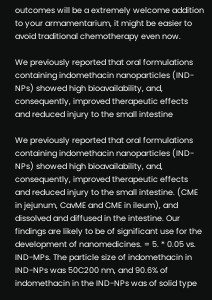outcomes will be a extremely welcome addition to your armamentarium, it might be easier to avoid traditional chemotherapy even now.

We previously reported that oral formulations containing indomethacin nanoparticles (IND-NPs) showed high bioavailability, and, consequently, improved therapeutic effects and reduced injury to the small intestine

We previously reported that oral formulations containing indomethacin nanoparticles (IND-NPs) showed high bioavailability, and, consequently, improved therapeutic effects and reduced injury to the small intestine. (CME in jejunum, CavME and CME in ileum), and dissolved and diffused in the intestine. Our findings are likely to be of significant use for the development of nanomedicines. = 5. * 0.05 vs. IND-MPs. The particle size of indomethacin in IND-NPs was 50C200 nm, and 90.6% of indomethacin in the IND-NPs was of solid type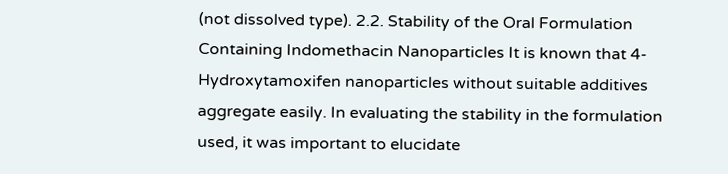(not dissolved type). 2.2. Stability of the Oral Formulation Containing Indomethacin Nanoparticles It is known that 4-Hydroxytamoxifen nanoparticles without suitable additives aggregate easily. In evaluating the stability in the formulation used, it was important to elucidate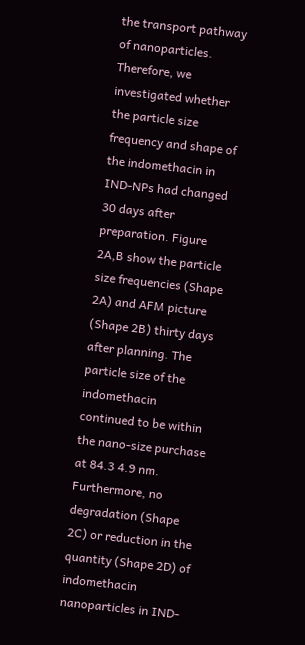the transport pathway of nanoparticles. Therefore, we investigated whether the particle size frequency and shape of the indomethacin in IND-NPs had changed 30 days after preparation. Figure 2A,B show the particle size frequencies (Shape 2A) and AFM picture (Shape 2B) thirty days after planning. The particle size of the indomethacin continued to be within the nano-size purchase at 84.3 4.9 nm. Furthermore, no degradation (Shape 2C) or reduction in the quantity (Shape 2D) of indomethacin nanoparticles in IND-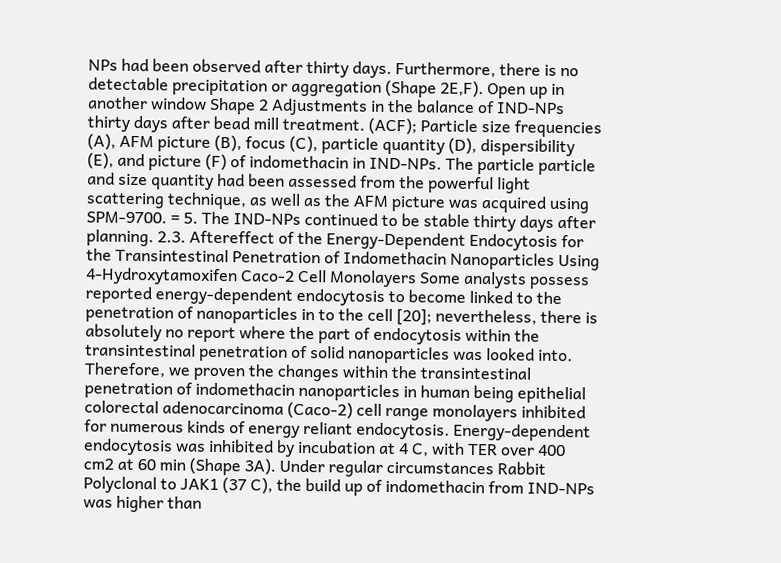NPs had been observed after thirty days. Furthermore, there is no detectable precipitation or aggregation (Shape 2E,F). Open up in another window Shape 2 Adjustments in the balance of IND-NPs thirty days after bead mill treatment. (ACF); Particle size frequencies (A), AFM picture (B), focus (C), particle quantity (D), dispersibility (E), and picture (F) of indomethacin in IND-NPs. The particle particle and size quantity had been assessed from the powerful light scattering technique, as well as the AFM picture was acquired using SPM-9700. = 5. The IND-NPs continued to be stable thirty days after planning. 2.3. Aftereffect of the Energy-Dependent Endocytosis for the Transintestinal Penetration of Indomethacin Nanoparticles Using 4-Hydroxytamoxifen Caco-2 Cell Monolayers Some analysts possess reported energy-dependent endocytosis to become linked to the penetration of nanoparticles in to the cell [20]; nevertheless, there is absolutely no report where the part of endocytosis within the transintestinal penetration of solid nanoparticles was looked into. Therefore, we proven the changes within the transintestinal penetration of indomethacin nanoparticles in human being epithelial colorectal adenocarcinoma (Caco-2) cell range monolayers inhibited for numerous kinds of energy reliant endocytosis. Energy-dependent endocytosis was inhibited by incubation at 4 C, with TER over 400 cm2 at 60 min (Shape 3A). Under regular circumstances Rabbit Polyclonal to JAK1 (37 C), the build up of indomethacin from IND-NPs was higher than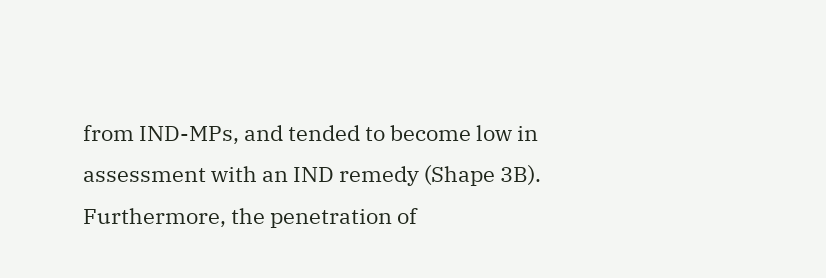from IND-MPs, and tended to become low in assessment with an IND remedy (Shape 3B). Furthermore, the penetration of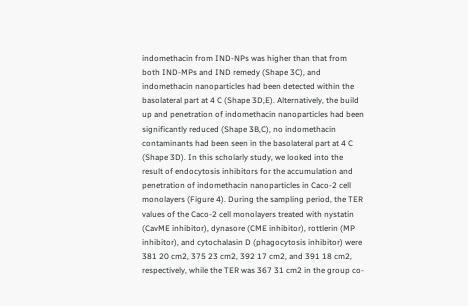indomethacin from IND-NPs was higher than that from both IND-MPs and IND remedy (Shape 3C), and indomethacin nanoparticles had been detected within the basolateral part at 4 C (Shape 3D,E). Alternatively, the build up and penetration of indomethacin nanoparticles had been significantly reduced (Shape 3B,C), no indomethacin contaminants had been seen in the basolateral part at 4 C (Shape 3D). In this scholarly study, we looked into the result of endocytosis inhibitors for the accumulation and penetration of indomethacin nanoparticles in Caco-2 cell monolayers (Figure 4). During the sampling period, the TER values of the Caco-2 cell monolayers treated with nystatin (CavME inhibitor), dynasore (CME inhibitor), rottlerin (MP inhibitor), and cytochalasin D (phagocytosis inhibitor) were 381 20 cm2, 375 23 cm2, 392 17 cm2, and 391 18 cm2, respectively, while the TER was 367 31 cm2 in the group co-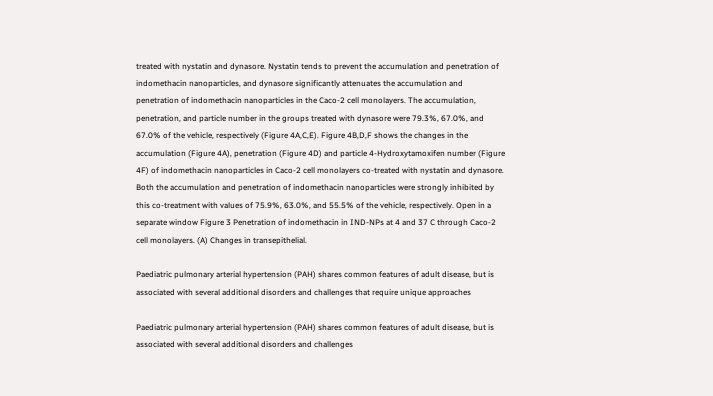treated with nystatin and dynasore. Nystatin tends to prevent the accumulation and penetration of indomethacin nanoparticles, and dynasore significantly attenuates the accumulation and penetration of indomethacin nanoparticles in the Caco-2 cell monolayers. The accumulation, penetration, and particle number in the groups treated with dynasore were 79.3%, 67.0%, and 67.0% of the vehicle, respectively (Figure 4A,C,E). Figure 4B,D,F shows the changes in the accumulation (Figure 4A), penetration (Figure 4D) and particle 4-Hydroxytamoxifen number (Figure 4F) of indomethacin nanoparticles in Caco-2 cell monolayers co-treated with nystatin and dynasore. Both the accumulation and penetration of indomethacin nanoparticles were strongly inhibited by this co-treatment with values of 75.9%, 63.0%, and 55.5% of the vehicle, respectively. Open in a separate window Figure 3 Penetration of indomethacin in IND-NPs at 4 and 37 C through Caco-2 cell monolayers. (A) Changes in transepithelial.

Paediatric pulmonary arterial hypertension (PAH) shares common features of adult disease, but is associated with several additional disorders and challenges that require unique approaches

Paediatric pulmonary arterial hypertension (PAH) shares common features of adult disease, but is associated with several additional disorders and challenges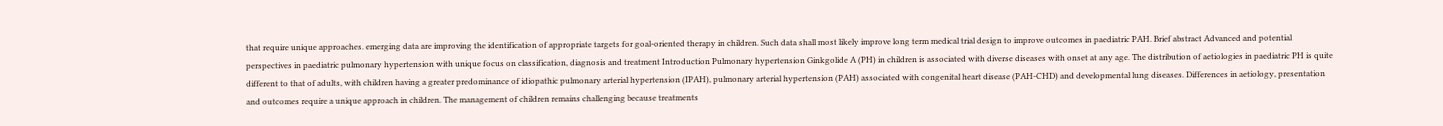that require unique approaches. emerging data are improving the identification of appropriate targets for goal-oriented therapy in children. Such data shall most likely improve long term medical trial design to improve outcomes in paediatric PAH. Brief abstract Advanced and potential perspectives in paediatric pulmonary hypertension with unique focus on classification, diagnosis and treatment Introduction Pulmonary hypertension Ginkgolide A (PH) in children is associated with diverse diseases with onset at any age. The distribution of aetiologies in paediatric PH is quite different to that of adults, with children having a greater predominance of idiopathic pulmonary arterial hypertension (IPAH), pulmonary arterial hypertension (PAH) associated with congenital heart disease (PAH-CHD) and developmental lung diseases. Differences in aetiology, presentation and outcomes require a unique approach in children. The management of children remains challenging because treatments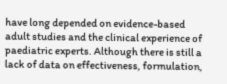have long depended on evidence-based adult studies and the clinical experience of paediatric experts. Although there is still a lack of data on effectiveness, formulation,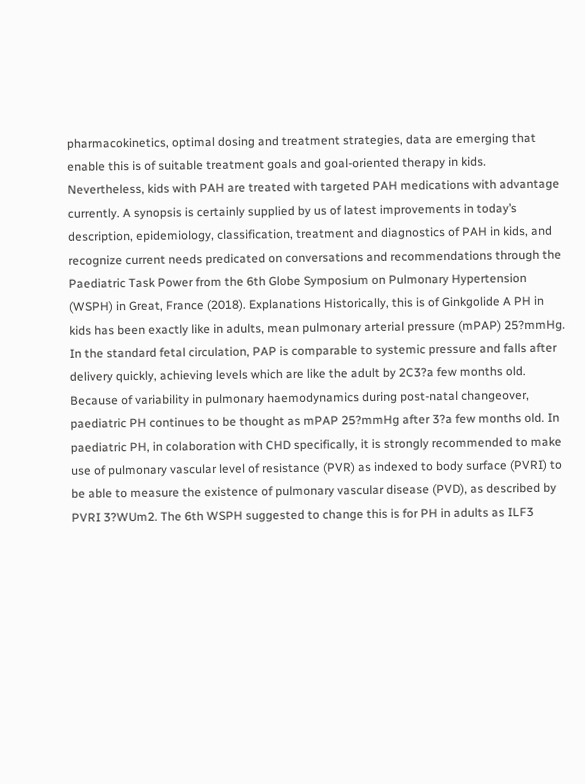pharmacokinetics, optimal dosing and treatment strategies, data are emerging that enable this is of suitable treatment goals and goal-oriented therapy in kids. Nevertheless, kids with PAH are treated with targeted PAH medications with advantage currently. A synopsis is certainly supplied by us of latest improvements in today’s description, epidemiology, classification, treatment and diagnostics of PAH in kids, and recognize current needs predicated on conversations and recommendations through the Paediatric Task Power from the 6th Globe Symposium on Pulmonary Hypertension (WSPH) in Great, France (2018). Explanations Historically, this is of Ginkgolide A PH in kids has been exactly like in adults, mean pulmonary arterial pressure (mPAP) 25?mmHg. In the standard fetal circulation, PAP is comparable to systemic pressure and falls after delivery quickly, achieving levels which are like the adult by 2C3?a few months old. Because of variability in pulmonary haemodynamics during post-natal changeover, paediatric PH continues to be thought as mPAP 25?mmHg after 3?a few months old. In paediatric PH, in colaboration with CHD specifically, it is strongly recommended to make use of pulmonary vascular level of resistance (PVR) as indexed to body surface (PVRI) to be able to measure the existence of pulmonary vascular disease (PVD), as described by PVRI 3?WUm2. The 6th WSPH suggested to change this is for PH in adults as ILF3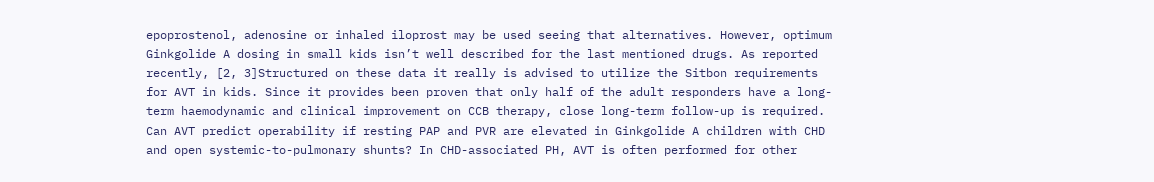epoprostenol, adenosine or inhaled iloprost may be used seeing that alternatives. However, optimum Ginkgolide A dosing in small kids isn’t well described for the last mentioned drugs. As reported recently, [2, 3]Structured on these data it really is advised to utilize the Sitbon requirements for AVT in kids. Since it provides been proven that only half of the adult responders have a long-term haemodynamic and clinical improvement on CCB therapy, close long-term follow-up is required. Can AVT predict operability if resting PAP and PVR are elevated in Ginkgolide A children with CHD and open systemic-to-pulmonary shunts? In CHD-associated PH, AVT is often performed for other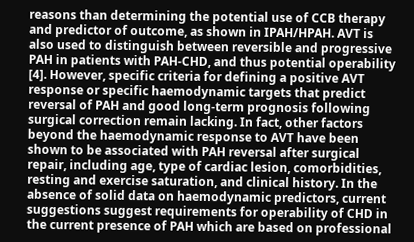reasons than determining the potential use of CCB therapy and predictor of outcome, as shown in IPAH/HPAH. AVT is also used to distinguish between reversible and progressive PAH in patients with PAH-CHD, and thus potential operability [4]. However, specific criteria for defining a positive AVT response or specific haemodynamic targets that predict reversal of PAH and good long-term prognosis following surgical correction remain lacking. In fact, other factors beyond the haemodynamic response to AVT have been shown to be associated with PAH reversal after surgical repair, including age, type of cardiac lesion, comorbidities, resting and exercise saturation, and clinical history. In the absence of solid data on haemodynamic predictors, current suggestions suggest requirements for operability of CHD in the current presence of PAH which are based on professional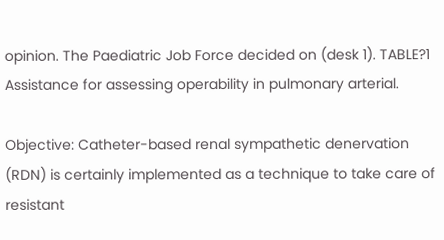opinion. The Paediatric Job Force decided on (desk 1). TABLE?1 Assistance for assessing operability in pulmonary arterial.

Objective: Catheter-based renal sympathetic denervation (RDN) is certainly implemented as a technique to take care of resistant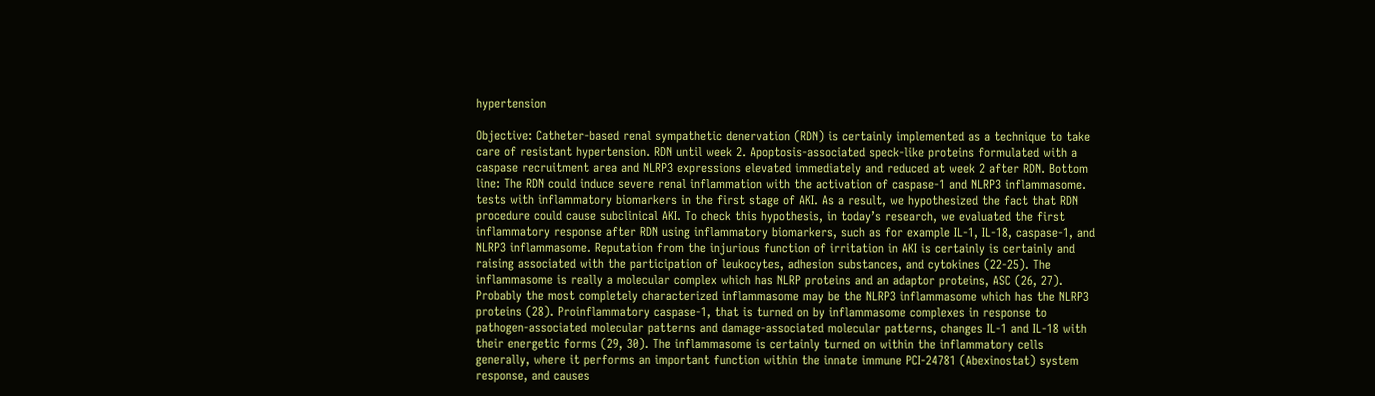hypertension

Objective: Catheter-based renal sympathetic denervation (RDN) is certainly implemented as a technique to take care of resistant hypertension. RDN until week 2. Apoptosis-associated speck-like proteins formulated with a caspase recruitment area and NLRP3 expressions elevated immediately and reduced at week 2 after RDN. Bottom line: The RDN could induce severe renal inflammation with the activation of caspase-1 and NLRP3 inflammasome. tests with inflammatory biomarkers in the first stage of AKI. As a result, we hypothesized the fact that RDN procedure could cause subclinical AKI. To check this hypothesis, in today’s research, we evaluated the first inflammatory response after RDN using inflammatory biomarkers, such as for example IL-1, IL-18, caspase-1, and NLRP3 inflammasome. Reputation from the injurious function of irritation in AKI is certainly is certainly and raising associated with the participation of leukocytes, adhesion substances, and cytokines (22-25). The inflammasome is really a molecular complex which has NLRP proteins and an adaptor proteins, ASC (26, 27). Probably the most completely characterized inflammasome may be the NLRP3 inflammasome which has the NLRP3 proteins (28). Proinflammatory caspase-1, that is turned on by inflammasome complexes in response to pathogen-associated molecular patterns and damage-associated molecular patterns, changes IL-1 and IL-18 with their energetic forms (29, 30). The inflammasome is certainly turned on within the inflammatory cells generally, where it performs an important function within the innate immune PCI-24781 (Abexinostat) system response, and causes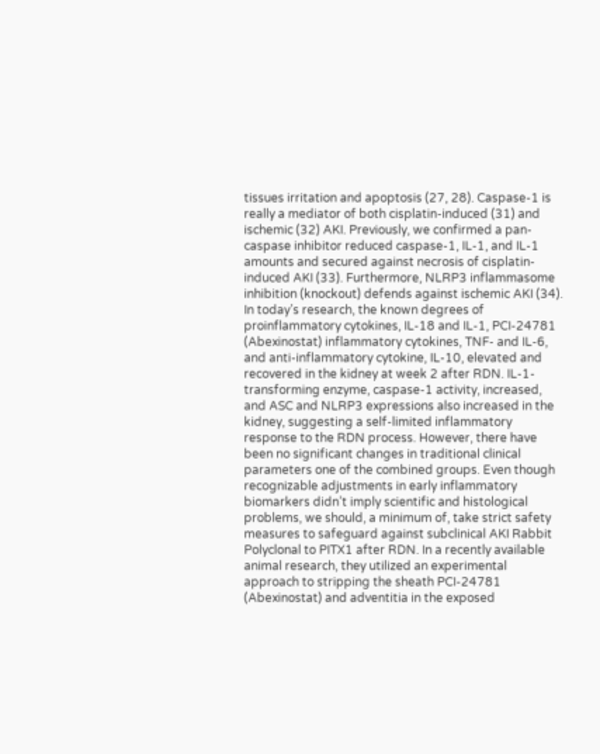tissues irritation and apoptosis (27, 28). Caspase-1 is really a mediator of both cisplatin-induced (31) and ischemic (32) AKI. Previously, we confirmed a pan-caspase inhibitor reduced caspase-1, IL-1, and IL-1 amounts and secured against necrosis of cisplatin-induced AKI (33). Furthermore, NLRP3 inflammasome inhibition (knockout) defends against ischemic AKI (34). In today’s research, the known degrees of proinflammatory cytokines, IL-18 and IL-1, PCI-24781 (Abexinostat) inflammatory cytokines, TNF- and IL-6, and anti-inflammatory cytokine, IL-10, elevated and recovered in the kidney at week 2 after RDN. IL-1-transforming enzyme, caspase-1 activity, increased, and ASC and NLRP3 expressions also increased in the kidney, suggesting a self-limited inflammatory response to the RDN process. However, there have been no significant changes in traditional clinical parameters one of the combined groups. Even though recognizable adjustments in early inflammatory biomarkers didn’t imply scientific and histological problems, we should, a minimum of, take strict safety measures to safeguard against subclinical AKI Rabbit Polyclonal to PITX1 after RDN. In a recently available animal research, they utilized an experimental approach to stripping the sheath PCI-24781 (Abexinostat) and adventitia in the exposed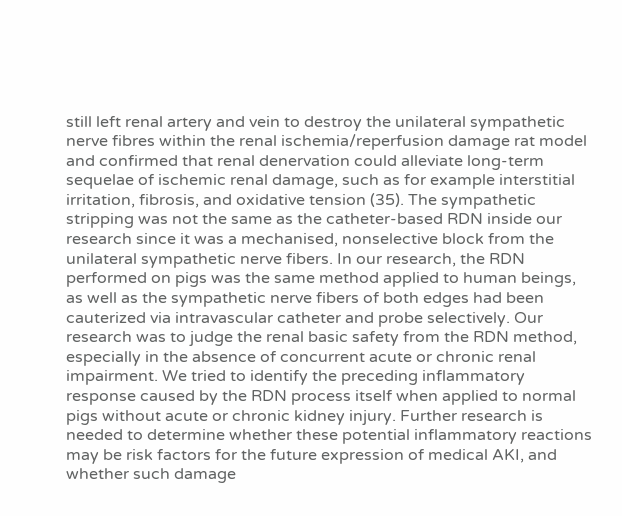still left renal artery and vein to destroy the unilateral sympathetic nerve fibres within the renal ischemia/reperfusion damage rat model and confirmed that renal denervation could alleviate long-term sequelae of ischemic renal damage, such as for example interstitial irritation, fibrosis, and oxidative tension (35). The sympathetic stripping was not the same as the catheter-based RDN inside our research since it was a mechanised, nonselective block from the unilateral sympathetic nerve fibers. In our research, the RDN performed on pigs was the same method applied to human beings, as well as the sympathetic nerve fibers of both edges had been cauterized via intravascular catheter and probe selectively. Our research was to judge the renal basic safety from the RDN method, especially in the absence of concurrent acute or chronic renal impairment. We tried to identify the preceding inflammatory response caused by the RDN process itself when applied to normal pigs without acute or chronic kidney injury. Further research is needed to determine whether these potential inflammatory reactions may be risk factors for the future expression of medical AKI, and whether such damage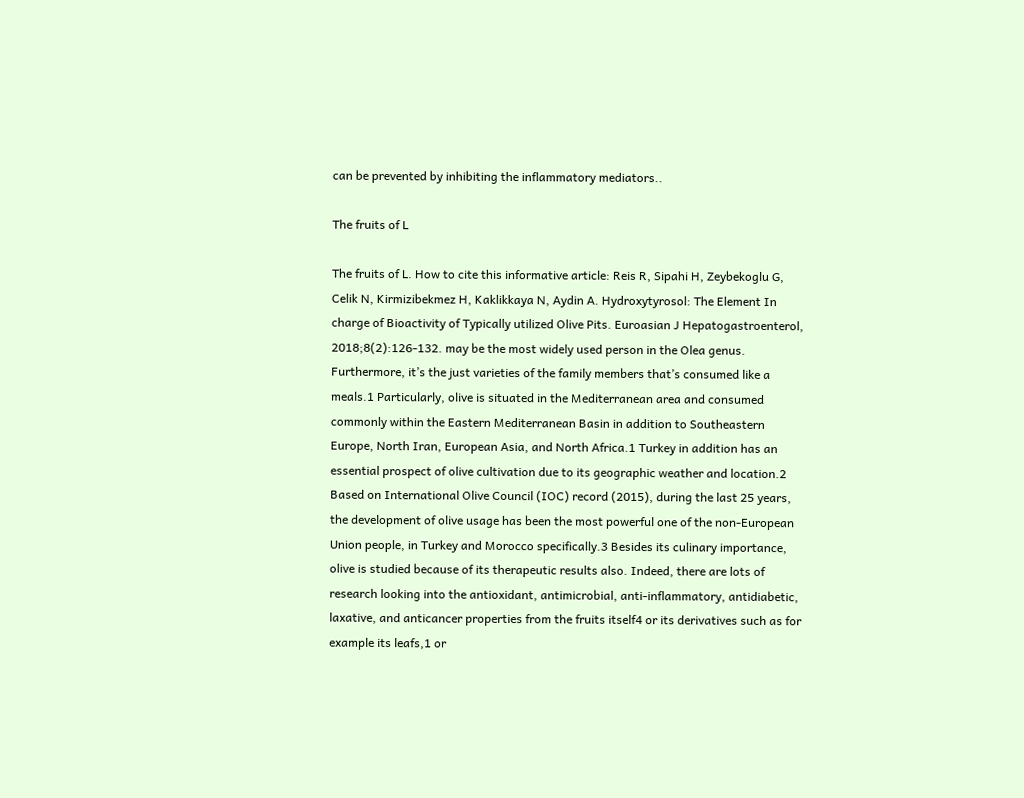can be prevented by inhibiting the inflammatory mediators..

The fruits of L

The fruits of L. How to cite this informative article: Reis R, Sipahi H, Zeybekoglu G, Celik N, Kirmizibekmez H, Kaklikkaya N, Aydin A. Hydroxytyrosol: The Element In charge of Bioactivity of Typically utilized Olive Pits. Euroasian J Hepatogastroenterol, 2018;8(2):126-132. may be the most widely used person in the Olea genus. Furthermore, it’s the just varieties of the family members that’s consumed like a meals.1 Particularly, olive is situated in the Mediterranean area and consumed commonly within the Eastern Mediterranean Basin in addition to Southeastern Europe, North Iran, European Asia, and North Africa.1 Turkey in addition has an essential prospect of olive cultivation due to its geographic weather and location.2 Based on International Olive Council (IOC) record (2015), during the last 25 years, the development of olive usage has been the most powerful one of the non-European Union people, in Turkey and Morocco specifically.3 Besides its culinary importance, olive is studied because of its therapeutic results also. Indeed, there are lots of research looking into the antioxidant, antimicrobial, anti-inflammatory, antidiabetic, laxative, and anticancer properties from the fruits itself4 or its derivatives such as for example its leafs,1 or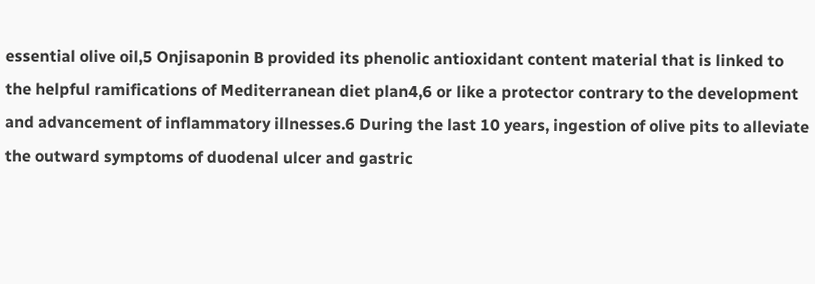essential olive oil,5 Onjisaponin B provided its phenolic antioxidant content material that is linked to the helpful ramifications of Mediterranean diet plan4,6 or like a protector contrary to the development and advancement of inflammatory illnesses.6 During the last 10 years, ingestion of olive pits to alleviate the outward symptoms of duodenal ulcer and gastric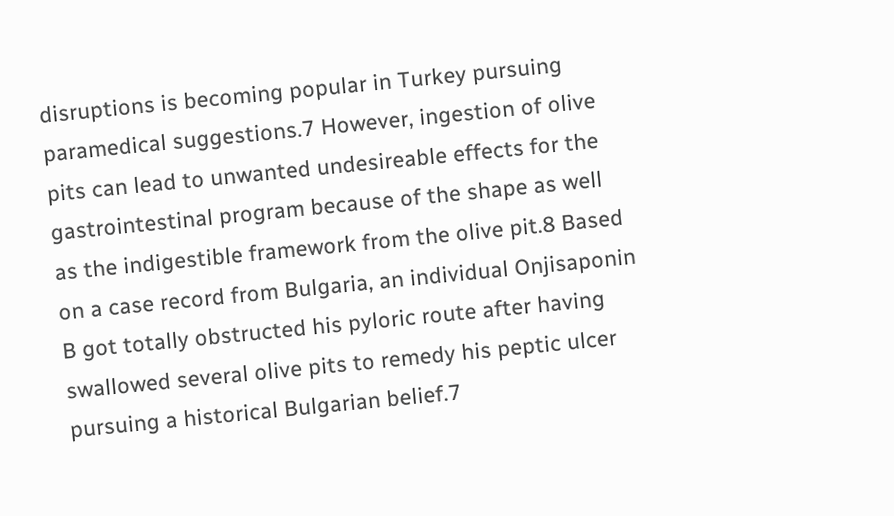disruptions is becoming popular in Turkey pursuing paramedical suggestions.7 However, ingestion of olive pits can lead to unwanted undesireable effects for the gastrointestinal program because of the shape as well as the indigestible framework from the olive pit.8 Based on a case record from Bulgaria, an individual Onjisaponin B got totally obstructed his pyloric route after having swallowed several olive pits to remedy his peptic ulcer pursuing a historical Bulgarian belief.7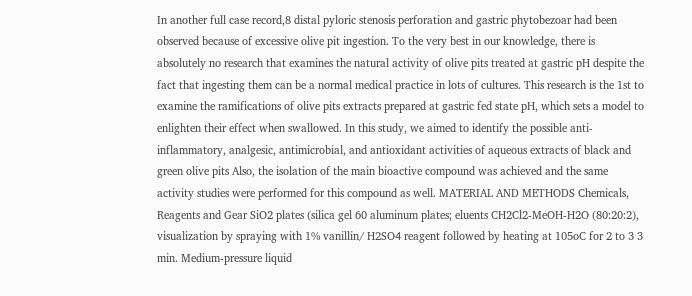In another full case record,8 distal pyloric stenosis perforation and gastric phytobezoar had been observed because of excessive olive pit ingestion. To the very best in our knowledge, there is absolutely no research that examines the natural activity of olive pits treated at gastric pH despite the fact that ingesting them can be a normal medical practice in lots of cultures. This research is the 1st to examine the ramifications of olive pits extracts prepared at gastric fed state pH, which sets a model to enlighten their effect when swallowed. In this study, we aimed to identify the possible anti-inflammatory, analgesic, antimicrobial, and antioxidant activities of aqueous extracts of black and green olive pits Also, the isolation of the main bioactive compound was achieved and the same activity studies were performed for this compound as well. MATERIAL AND METHODS Chemicals, Reagents and Gear SiO2 plates (silica gel 60 aluminum plates; eluents CH2Cl2-MeOH-H2O (80:20:2), visualization by spraying with 1% vanillin/ H2SO4 reagent followed by heating at 105oC for 2 to 3 3 min. Medium-pressure liquid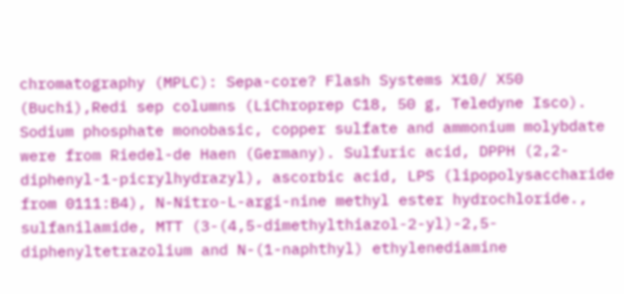chromatography (MPLC): Sepa-core? Flash Systems X10/ X50 (Buchi),Redi sep columns (LiChroprep C18, 50 g, Teledyne Isco). Sodium phosphate monobasic, copper sulfate and ammonium molybdate were from Riedel-de Haen (Germany). Sulfuric acid, DPPH (2,2-diphenyl-1-picrylhydrazyl), ascorbic acid, LPS (lipopolysaccharide from 0111:B4), N-Nitro-L-argi-nine methyl ester hydrochloride., sulfanilamide, MTT (3-(4,5-dimethylthiazol-2-yl)-2,5-diphenyltetrazolium and N-(1-naphthyl) ethylenediamine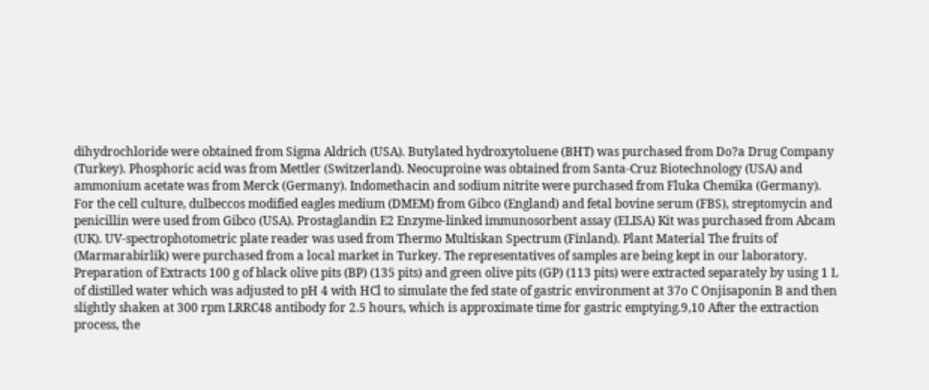dihydrochloride were obtained from Sigma Aldrich (USA). Butylated hydroxytoluene (BHT) was purchased from Do?a Drug Company (Turkey). Phosphoric acid was from Mettler (Switzerland). Neocuproine was obtained from Santa-Cruz Biotechnology (USA) and ammonium acetate was from Merck (Germany). Indomethacin and sodium nitrite were purchased from Fluka Chemika (Germany). For the cell culture, dulbeccos modified eagles medium (DMEM) from Gibco (England) and fetal bovine serum (FBS), streptomycin and penicillin were used from Gibco (USA). Prostaglandin E2 Enzyme-linked immunosorbent assay (ELISA) Kit was purchased from Abcam (UK). UV-spectrophotometric plate reader was used from Thermo Multiskan Spectrum (Finland). Plant Material The fruits of (Marmarabirlik) were purchased from a local market in Turkey. The representatives of samples are being kept in our laboratory. Preparation of Extracts 100 g of black olive pits (BP) (135 pits) and green olive pits (GP) (113 pits) were extracted separately by using 1 L of distilled water which was adjusted to pH 4 with HCl to simulate the fed state of gastric environment at 37o C Onjisaponin B and then slightly shaken at 300 rpm LRRC48 antibody for 2.5 hours, which is approximate time for gastric emptying.9,10 After the extraction process, the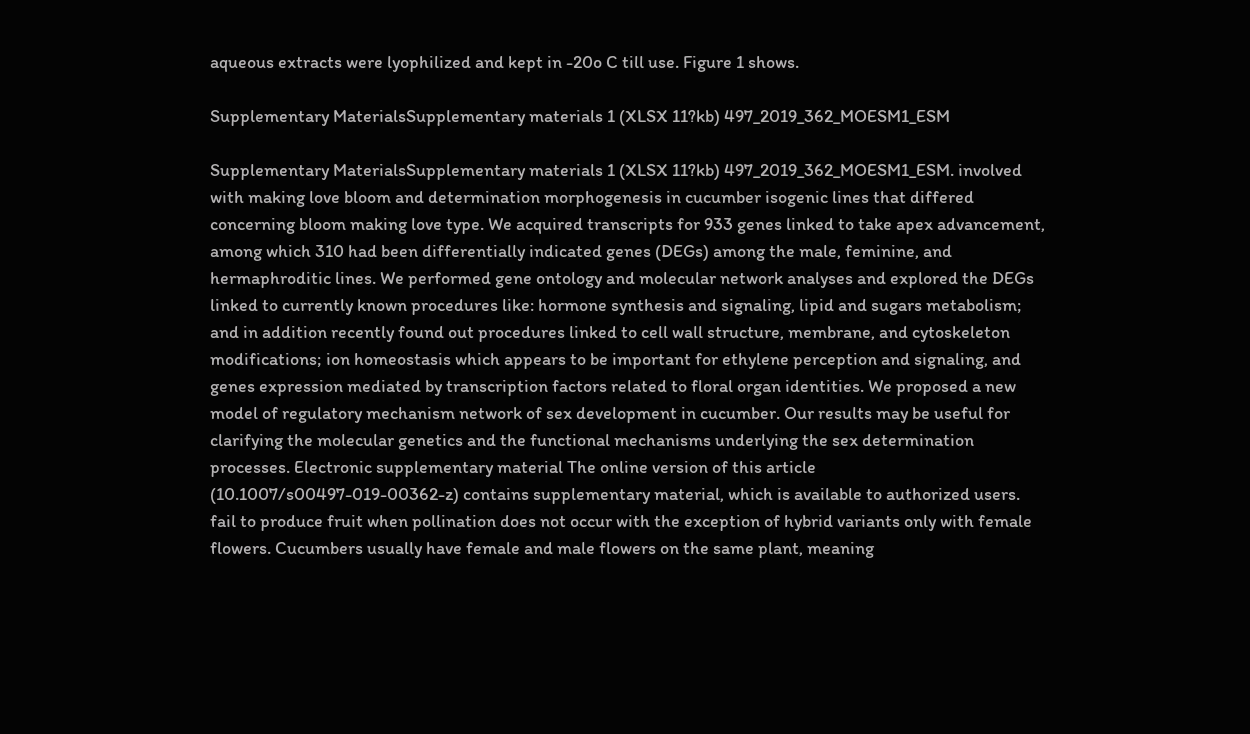aqueous extracts were lyophilized and kept in -20o C till use. Figure 1 shows.

Supplementary MaterialsSupplementary materials 1 (XLSX 11?kb) 497_2019_362_MOESM1_ESM

Supplementary MaterialsSupplementary materials 1 (XLSX 11?kb) 497_2019_362_MOESM1_ESM. involved with making love bloom and determination morphogenesis in cucumber isogenic lines that differed concerning bloom making love type. We acquired transcripts for 933 genes linked to take apex advancement, among which 310 had been differentially indicated genes (DEGs) among the male, feminine, and hermaphroditic lines. We performed gene ontology and molecular network analyses and explored the DEGs linked to currently known procedures like: hormone synthesis and signaling, lipid and sugars metabolism; and in addition recently found out procedures linked to cell wall structure, membrane, and cytoskeleton modifications; ion homeostasis which appears to be important for ethylene perception and signaling, and genes expression mediated by transcription factors related to floral organ identities. We proposed a new model of regulatory mechanism network of sex development in cucumber. Our results may be useful for clarifying the molecular genetics and the functional mechanisms underlying the sex determination processes. Electronic supplementary material The online version of this article (10.1007/s00497-019-00362-z) contains supplementary material, which is available to authorized users. fail to produce fruit when pollination does not occur with the exception of hybrid variants only with female flowers. Cucumbers usually have female and male flowers on the same plant, meaning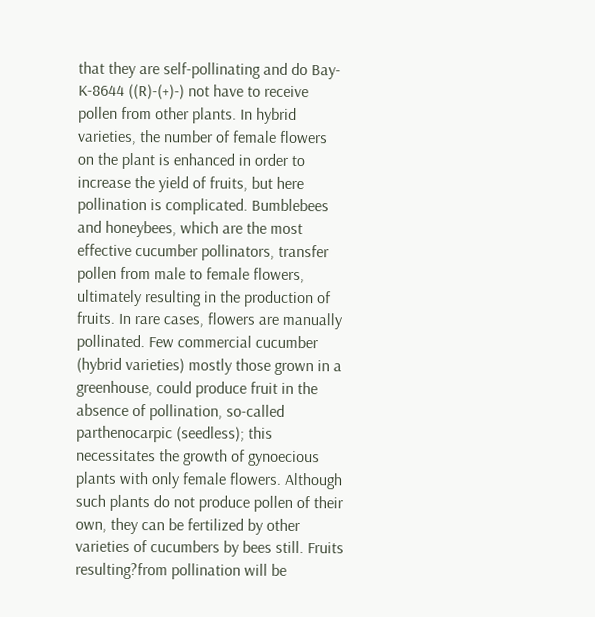that they are self-pollinating and do Bay-K-8644 ((R)-(+)-) not have to receive pollen from other plants. In hybrid varieties, the number of female flowers on the plant is enhanced in order to increase the yield of fruits, but here pollination is complicated. Bumblebees and honeybees, which are the most effective cucumber pollinators, transfer pollen from male to female flowers, ultimately resulting in the production of fruits. In rare cases, flowers are manually pollinated. Few commercial cucumber (hybrid varieties) mostly those grown in a greenhouse, could produce fruit in the absence of pollination, so-called parthenocarpic (seedless); this necessitates the growth of gynoecious plants with only female flowers. Although such plants do not produce pollen of their own, they can be fertilized by other varieties of cucumbers by bees still. Fruits resulting?from pollination will be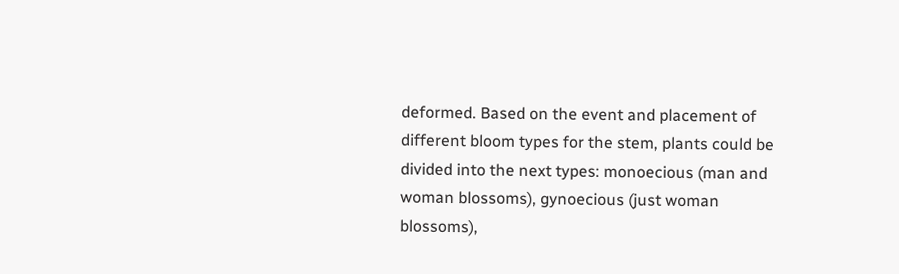deformed. Based on the event and placement of different bloom types for the stem, plants could be divided into the next types: monoecious (man and woman blossoms), gynoecious (just woman blossoms),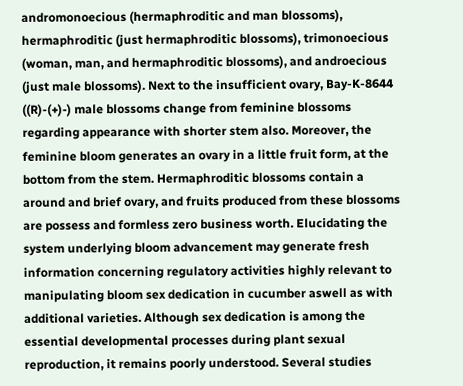andromonoecious (hermaphroditic and man blossoms), hermaphroditic (just hermaphroditic blossoms), trimonoecious (woman, man, and hermaphroditic blossoms), and androecious (just male blossoms). Next to the insufficient ovary, Bay-K-8644 ((R)-(+)-) male blossoms change from feminine blossoms regarding appearance with shorter stem also. Moreover, the feminine bloom generates an ovary in a little fruit form, at the bottom from the stem. Hermaphroditic blossoms contain a around and brief ovary, and fruits produced from these blossoms are possess and formless zero business worth. Elucidating the system underlying bloom advancement may generate fresh information concerning regulatory activities highly relevant to manipulating bloom sex dedication in cucumber aswell as with additional varieties. Although sex dedication is among the essential developmental processes during plant sexual reproduction, it remains poorly understood. Several studies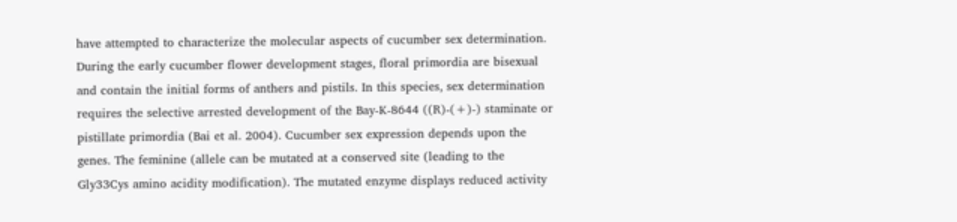have attempted to characterize the molecular aspects of cucumber sex determination. During the early cucumber flower development stages, floral primordia are bisexual and contain the initial forms of anthers and pistils. In this species, sex determination requires the selective arrested development of the Bay-K-8644 ((R)-(+)-) staminate or pistillate primordia (Bai et al. 2004). Cucumber sex expression depends upon the genes. The feminine (allele can be mutated at a conserved site (leading to the Gly33Cys amino acidity modification). The mutated enzyme displays reduced activity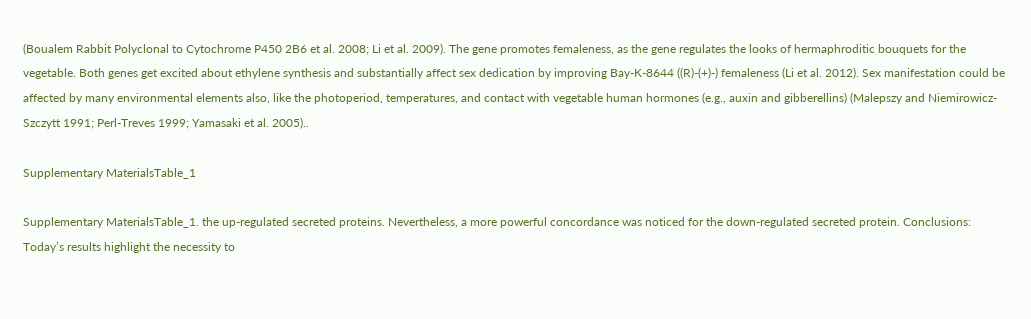(Boualem Rabbit Polyclonal to Cytochrome P450 2B6 et al. 2008; Li et al. 2009). The gene promotes femaleness, as the gene regulates the looks of hermaphroditic bouquets for the vegetable. Both genes get excited about ethylene synthesis and substantially affect sex dedication by improving Bay-K-8644 ((R)-(+)-) femaleness (Li et al. 2012). Sex manifestation could be affected by many environmental elements also, like the photoperiod, temperatures, and contact with vegetable human hormones (e.g., auxin and gibberellins) (Malepszy and Niemirowicz-Szczytt 1991; Perl-Treves 1999; Yamasaki et al. 2005)..

Supplementary MaterialsTable_1

Supplementary MaterialsTable_1. the up-regulated secreted proteins. Nevertheless, a more powerful concordance was noticed for the down-regulated secreted protein. Conclusions: Today’s results highlight the necessity to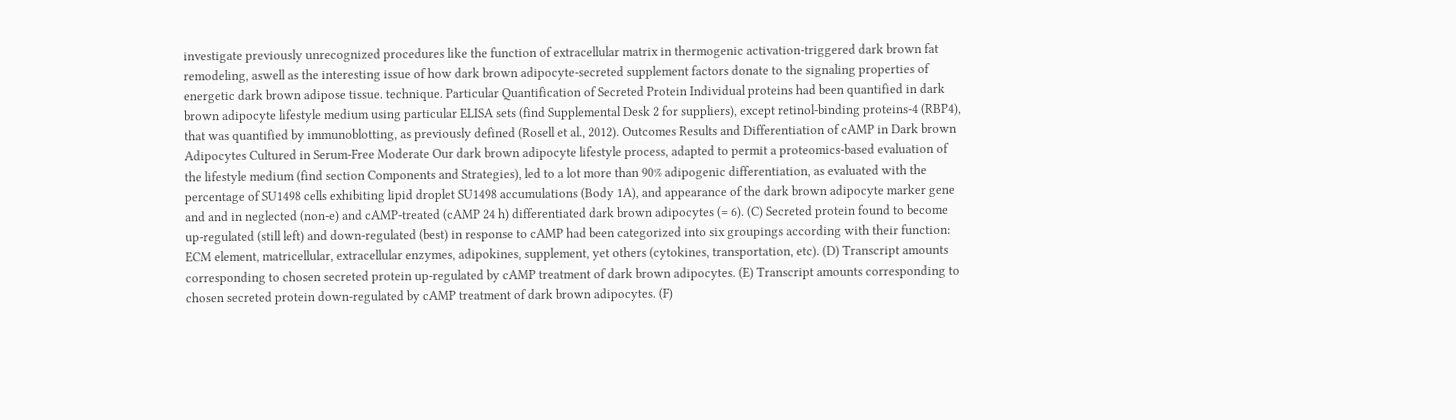investigate previously unrecognized procedures like the function of extracellular matrix in thermogenic activation-triggered dark brown fat remodeling, aswell as the interesting issue of how dark brown adipocyte-secreted supplement factors donate to the signaling properties of energetic dark brown adipose tissue. technique. Particular Quantification of Secreted Protein Individual proteins had been quantified in dark brown adipocyte lifestyle medium using particular ELISA sets (find Supplemental Desk 2 for suppliers), except retinol-binding proteins-4 (RBP4), that was quantified by immunoblotting, as previously defined (Rosell et al., 2012). Outcomes Results and Differentiation of cAMP in Dark brown Adipocytes Cultured in Serum-Free Moderate Our dark brown adipocyte lifestyle process, adapted to permit a proteomics-based evaluation of the lifestyle medium (find section Components and Strategies), led to a lot more than 90% adipogenic differentiation, as evaluated with the percentage of SU1498 cells exhibiting lipid droplet SU1498 accumulations (Body 1A), and appearance of the dark brown adipocyte marker gene and and in neglected (non-e) and cAMP-treated (cAMP 24 h) differentiated dark brown adipocytes (= 6). (C) Secreted protein found to become up-regulated (still left) and down-regulated (best) in response to cAMP had been categorized into six groupings according with their function: ECM element, matricellular, extracellular enzymes, adipokines, supplement, yet others (cytokines, transportation, etc). (D) Transcript amounts corresponding to chosen secreted protein up-regulated by cAMP treatment of dark brown adipocytes. (E) Transcript amounts corresponding to chosen secreted protein down-regulated by cAMP treatment of dark brown adipocytes. (F)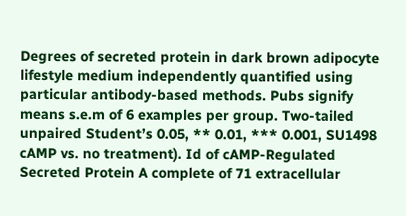Degrees of secreted protein in dark brown adipocyte lifestyle medium independently quantified using particular antibody-based methods. Pubs signify means s.e.m of 6 examples per group. Two-tailed unpaired Student’s 0.05, ** 0.01, *** 0.001, SU1498 cAMP vs. no treatment). Id of cAMP-Regulated Secreted Protein A complete of 71 extracellular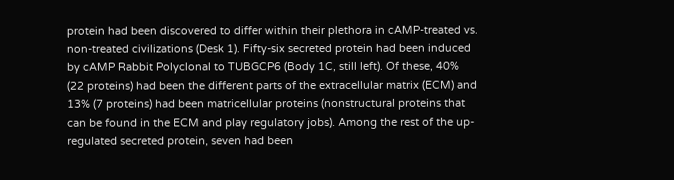protein had been discovered to differ within their plethora in cAMP-treated vs. non-treated civilizations (Desk 1). Fifty-six secreted protein had been induced by cAMP Rabbit Polyclonal to TUBGCP6 (Body 1C, still left). Of these, 40% (22 proteins) had been the different parts of the extracellular matrix (ECM) and 13% (7 proteins) had been matricellular proteins (nonstructural proteins that can be found in the ECM and play regulatory jobs). Among the rest of the up-regulated secreted protein, seven had been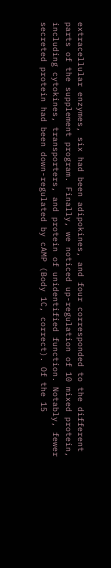extracellular enzymes, six had been adipokines, and four corresponded to the different parts of the supplement program. Finally, we noticed up-regulation of 10 mixed protein, including cytokines, transporters, and protein of unidentified function. Notably, fewer secreted protein had been down-regulated by cAMP (Body 1C, correct). Of the 15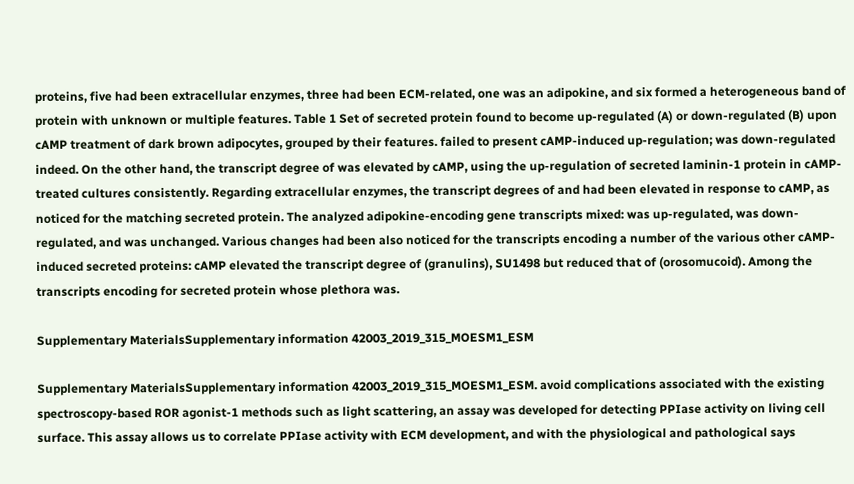proteins, five had been extracellular enzymes, three had been ECM-related, one was an adipokine, and six formed a heterogeneous band of protein with unknown or multiple features. Table 1 Set of secreted protein found to become up-regulated (A) or down-regulated (B) upon cAMP treatment of dark brown adipocytes, grouped by their features. failed to present cAMP-induced up-regulation; was down-regulated indeed. On the other hand, the transcript degree of was elevated by cAMP, using the up-regulation of secreted laminin-1 protein in cAMP-treated cultures consistently. Regarding extracellular enzymes, the transcript degrees of and had been elevated in response to cAMP, as noticed for the matching secreted protein. The analyzed adipokine-encoding gene transcripts mixed: was up-regulated, was down-regulated, and was unchanged. Various changes had been also noticed for the transcripts encoding a number of the various other cAMP-induced secreted proteins: cAMP elevated the transcript degree of (granulins), SU1498 but reduced that of (orosomucoid). Among the transcripts encoding for secreted protein whose plethora was.

Supplementary MaterialsSupplementary information 42003_2019_315_MOESM1_ESM

Supplementary MaterialsSupplementary information 42003_2019_315_MOESM1_ESM. avoid complications associated with the existing spectroscopy-based ROR agonist-1 methods such as light scattering, an assay was developed for detecting PPIase activity on living cell surface. This assay allows us to correlate PPIase activity with ECM development, and with the physiological and pathological says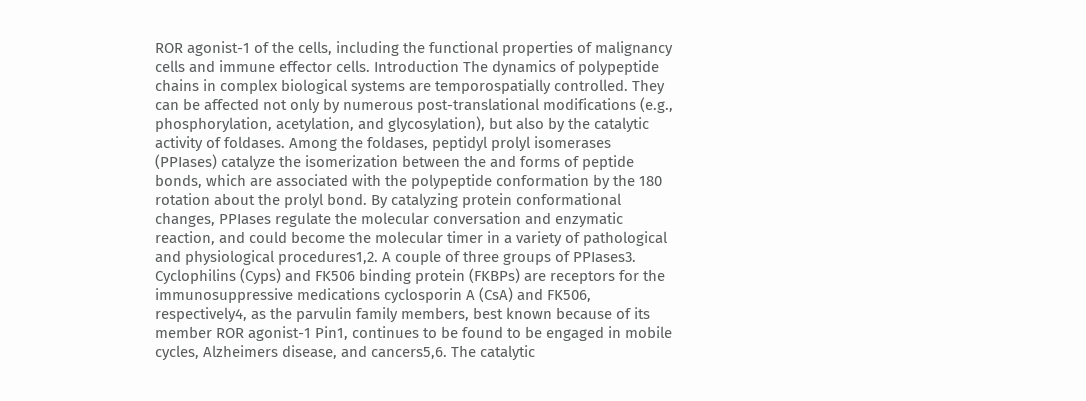ROR agonist-1 of the cells, including the functional properties of malignancy cells and immune effector cells. Introduction The dynamics of polypeptide chains in complex biological systems are temporospatially controlled. They can be affected not only by numerous post-translational modifications (e.g., phosphorylation, acetylation, and glycosylation), but also by the catalytic activity of foldases. Among the foldases, peptidyl prolyl isomerases (PPIases) catalyze the isomerization between the and forms of peptide bonds, which are associated with the polypeptide conformation by the 180 rotation about the prolyl bond. By catalyzing protein conformational changes, PPIases regulate the molecular conversation and enzymatic reaction, and could become the molecular timer in a variety of pathological and physiological procedures1,2. A couple of three groups of PPIases3. Cyclophilins (Cyps) and FK506 binding protein (FKBPs) are receptors for the immunosuppressive medications cyclosporin A (CsA) and FK506, respectively4, as the parvulin family members, best known because of its member ROR agonist-1 Pin1, continues to be found to be engaged in mobile cycles, Alzheimers disease, and cancers5,6. The catalytic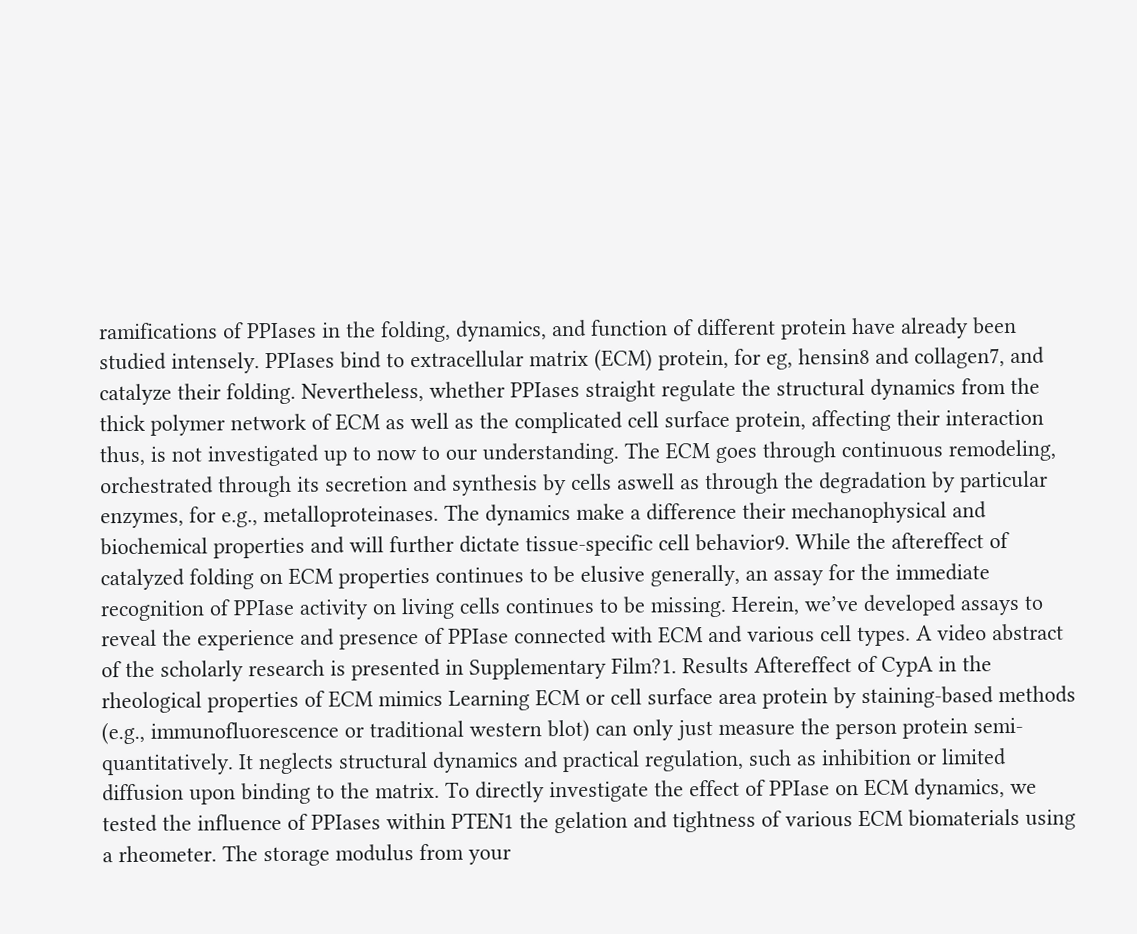ramifications of PPIases in the folding, dynamics, and function of different protein have already been studied intensely. PPIases bind to extracellular matrix (ECM) protein, for eg, hensin8 and collagen7, and catalyze their folding. Nevertheless, whether PPIases straight regulate the structural dynamics from the thick polymer network of ECM as well as the complicated cell surface protein, affecting their interaction thus, is not investigated up to now to our understanding. The ECM goes through continuous remodeling, orchestrated through its secretion and synthesis by cells aswell as through the degradation by particular enzymes, for e.g., metalloproteinases. The dynamics make a difference their mechanophysical and biochemical properties and will further dictate tissue-specific cell behavior9. While the aftereffect of catalyzed folding on ECM properties continues to be elusive generally, an assay for the immediate recognition of PPIase activity on living cells continues to be missing. Herein, we’ve developed assays to reveal the experience and presence of PPIase connected with ECM and various cell types. A video abstract of the scholarly research is presented in Supplementary Film?1. Results Aftereffect of CypA in the rheological properties of ECM mimics Learning ECM or cell surface area protein by staining-based methods (e.g., immunofluorescence or traditional western blot) can only just measure the person protein semi-quantitatively. It neglects structural dynamics and practical regulation, such as inhibition or limited diffusion upon binding to the matrix. To directly investigate the effect of PPIase on ECM dynamics, we tested the influence of PPIases within PTEN1 the gelation and tightness of various ECM biomaterials using a rheometer. The storage modulus from your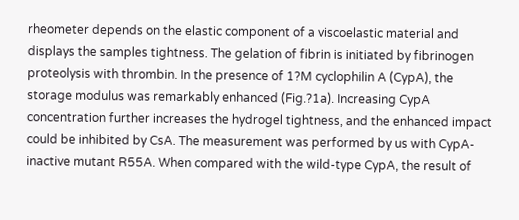rheometer depends on the elastic component of a viscoelastic material and displays the samples tightness. The gelation of fibrin is initiated by fibrinogen proteolysis with thrombin. In the presence of 1?M cyclophilin A (CypA), the storage modulus was remarkably enhanced (Fig.?1a). Increasing CypA concentration further increases the hydrogel tightness, and the enhanced impact could be inhibited by CsA. The measurement was performed by us with CypA-inactive mutant R55A. When compared with the wild-type CypA, the result of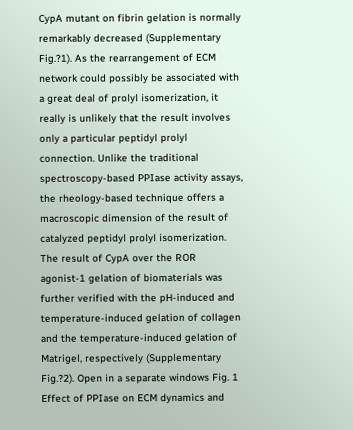CypA mutant on fibrin gelation is normally remarkably decreased (Supplementary Fig.?1). As the rearrangement of ECM network could possibly be associated with a great deal of prolyl isomerization, it really is unlikely that the result involves only a particular peptidyl prolyl connection. Unlike the traditional spectroscopy-based PPIase activity assays, the rheology-based technique offers a macroscopic dimension of the result of catalyzed peptidyl prolyl isomerization. The result of CypA over the ROR agonist-1 gelation of biomaterials was further verified with the pH-induced and temperature-induced gelation of collagen and the temperature-induced gelation of Matrigel, respectively (Supplementary Fig.?2). Open in a separate windows Fig. 1 Effect of PPIase on ECM dynamics and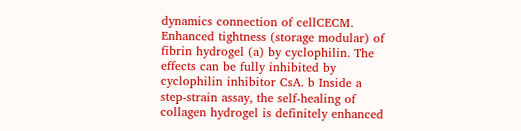dynamics connection of cellCECM. Enhanced tightness (storage modular) of fibrin hydrogel (a) by cyclophilin. The effects can be fully inhibited by cyclophilin inhibitor CsA. b Inside a step-strain assay, the self-healing of collagen hydrogel is definitely enhanced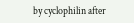by cyclophilin after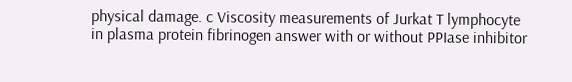physical damage. c Viscosity measurements of Jurkat T lymphocyte in plasma protein fibrinogen answer with or without PPIase inhibitor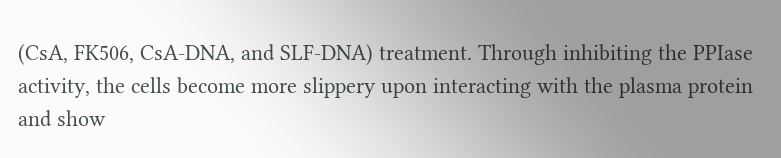(CsA, FK506, CsA-DNA, and SLF-DNA) treatment. Through inhibiting the PPIase activity, the cells become more slippery upon interacting with the plasma protein and show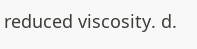reduced viscosity. d.